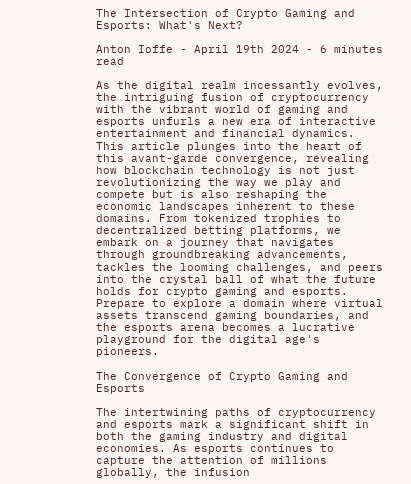The Intersection of Crypto Gaming and Esports: What's Next?

Anton Ioffe - April 19th 2024 - 6 minutes read

As the digital realm incessantly evolves, the intriguing fusion of cryptocurrency with the vibrant world of gaming and esports unfurls a new era of interactive entertainment and financial dynamics. This article plunges into the heart of this avant-garde convergence, revealing how blockchain technology is not just revolutionizing the way we play and compete but is also reshaping the economic landscapes inherent to these domains. From tokenized trophies to decentralized betting platforms, we embark on a journey that navigates through groundbreaking advancements, tackles the looming challenges, and peers into the crystal ball of what the future holds for crypto gaming and esports. Prepare to explore a domain where virtual assets transcend gaming boundaries, and the esports arena becomes a lucrative playground for the digital age's pioneers.

The Convergence of Crypto Gaming and Esports

The intertwining paths of cryptocurrency and esports mark a significant shift in both the gaming industry and digital economies. As esports continues to capture the attention of millions globally, the infusion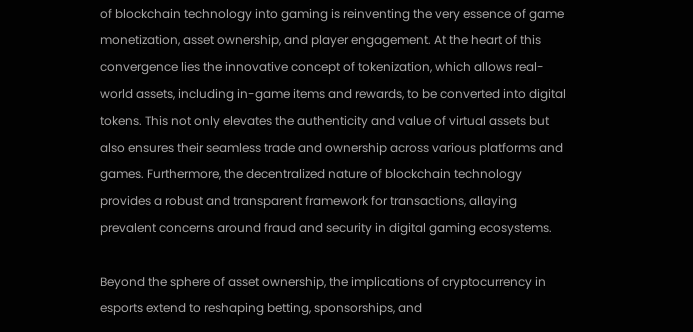of blockchain technology into gaming is reinventing the very essence of game monetization, asset ownership, and player engagement. At the heart of this convergence lies the innovative concept of tokenization, which allows real-world assets, including in-game items and rewards, to be converted into digital tokens. This not only elevates the authenticity and value of virtual assets but also ensures their seamless trade and ownership across various platforms and games. Furthermore, the decentralized nature of blockchain technology provides a robust and transparent framework for transactions, allaying prevalent concerns around fraud and security in digital gaming ecosystems.

Beyond the sphere of asset ownership, the implications of cryptocurrency in esports extend to reshaping betting, sponsorships, and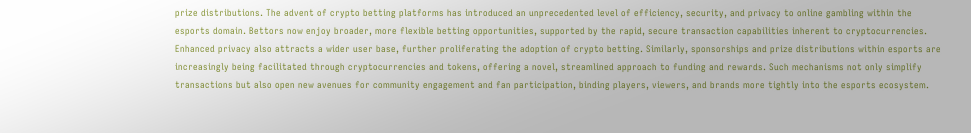prize distributions. The advent of crypto betting platforms has introduced an unprecedented level of efficiency, security, and privacy to online gambling within the esports domain. Bettors now enjoy broader, more flexible betting opportunities, supported by the rapid, secure transaction capabilities inherent to cryptocurrencies. Enhanced privacy also attracts a wider user base, further proliferating the adoption of crypto betting. Similarly, sponsorships and prize distributions within esports are increasingly being facilitated through cryptocurrencies and tokens, offering a novel, streamlined approach to funding and rewards. Such mechanisms not only simplify transactions but also open new avenues for community engagement and fan participation, binding players, viewers, and brands more tightly into the esports ecosystem.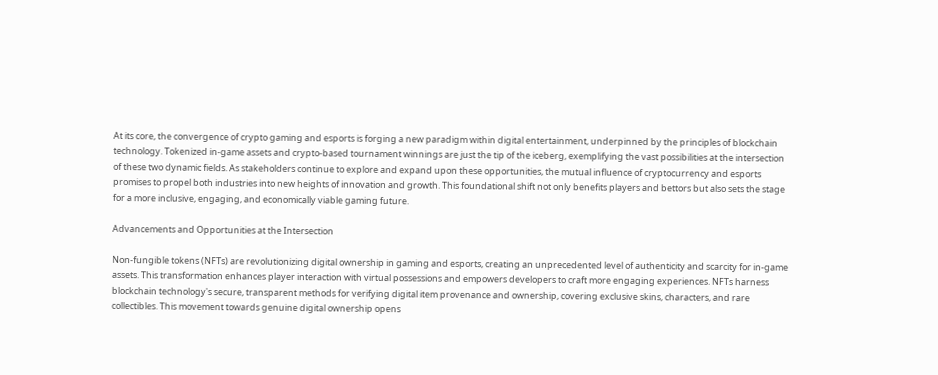At its core, the convergence of crypto gaming and esports is forging a new paradigm within digital entertainment, underpinned by the principles of blockchain technology. Tokenized in-game assets and crypto-based tournament winnings are just the tip of the iceberg, exemplifying the vast possibilities at the intersection of these two dynamic fields. As stakeholders continue to explore and expand upon these opportunities, the mutual influence of cryptocurrency and esports promises to propel both industries into new heights of innovation and growth. This foundational shift not only benefits players and bettors but also sets the stage for a more inclusive, engaging, and economically viable gaming future.

Advancements and Opportunities at the Intersection

Non-fungible tokens (NFTs) are revolutionizing digital ownership in gaming and esports, creating an unprecedented level of authenticity and scarcity for in-game assets. This transformation enhances player interaction with virtual possessions and empowers developers to craft more engaging experiences. NFTs harness blockchain technology's secure, transparent methods for verifying digital item provenance and ownership, covering exclusive skins, characters, and rare collectibles. This movement towards genuine digital ownership opens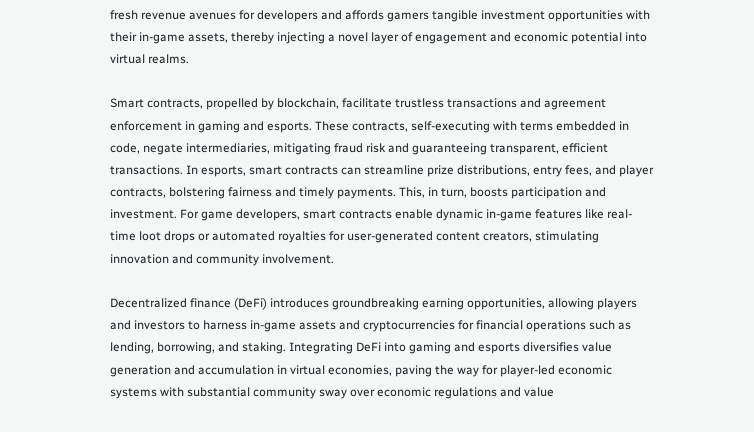fresh revenue avenues for developers and affords gamers tangible investment opportunities with their in-game assets, thereby injecting a novel layer of engagement and economic potential into virtual realms.

Smart contracts, propelled by blockchain, facilitate trustless transactions and agreement enforcement in gaming and esports. These contracts, self-executing with terms embedded in code, negate intermediaries, mitigating fraud risk and guaranteeing transparent, efficient transactions. In esports, smart contracts can streamline prize distributions, entry fees, and player contracts, bolstering fairness and timely payments. This, in turn, boosts participation and investment. For game developers, smart contracts enable dynamic in-game features like real-time loot drops or automated royalties for user-generated content creators, stimulating innovation and community involvement.

Decentralized finance (DeFi) introduces groundbreaking earning opportunities, allowing players and investors to harness in-game assets and cryptocurrencies for financial operations such as lending, borrowing, and staking. Integrating DeFi into gaming and esports diversifies value generation and accumulation in virtual economies, paving the way for player-led economic systems with substantial community sway over economic regulations and value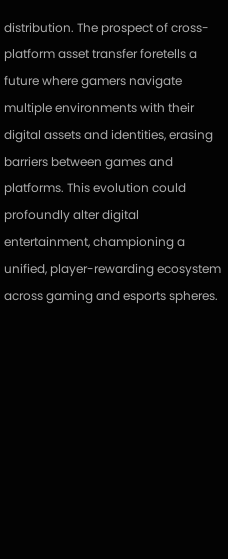distribution. The prospect of cross-platform asset transfer foretells a future where gamers navigate multiple environments with their digital assets and identities, erasing barriers between games and platforms. This evolution could profoundly alter digital entertainment, championing a unified, player-rewarding ecosystem across gaming and esports spheres.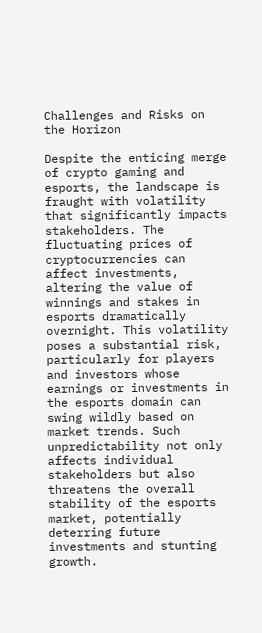Challenges and Risks on the Horizon

Despite the enticing merge of crypto gaming and esports, the landscape is fraught with volatility that significantly impacts stakeholders. The fluctuating prices of cryptocurrencies can affect investments, altering the value of winnings and stakes in esports dramatically overnight. This volatility poses a substantial risk, particularly for players and investors whose earnings or investments in the esports domain can swing wildly based on market trends. Such unpredictability not only affects individual stakeholders but also threatens the overall stability of the esports market, potentially deterring future investments and stunting growth.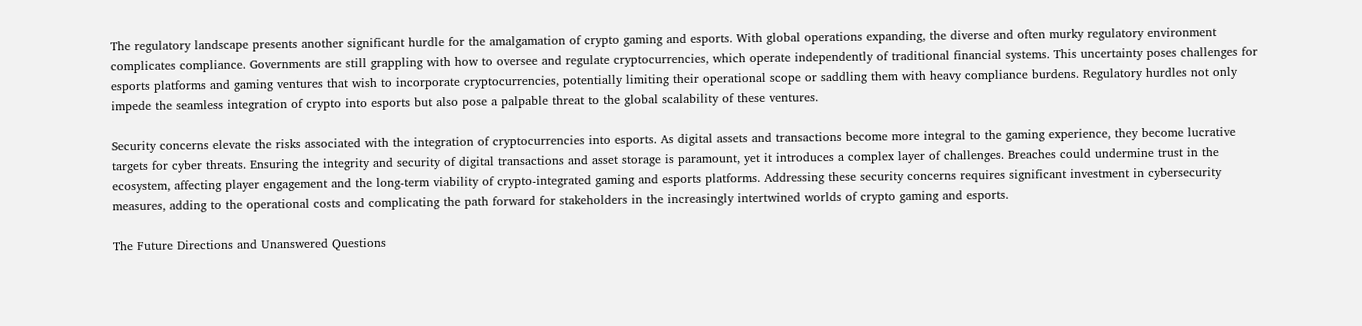The regulatory landscape presents another significant hurdle for the amalgamation of crypto gaming and esports. With global operations expanding, the diverse and often murky regulatory environment complicates compliance. Governments are still grappling with how to oversee and regulate cryptocurrencies, which operate independently of traditional financial systems. This uncertainty poses challenges for esports platforms and gaming ventures that wish to incorporate cryptocurrencies, potentially limiting their operational scope or saddling them with heavy compliance burdens. Regulatory hurdles not only impede the seamless integration of crypto into esports but also pose a palpable threat to the global scalability of these ventures.

Security concerns elevate the risks associated with the integration of cryptocurrencies into esports. As digital assets and transactions become more integral to the gaming experience, they become lucrative targets for cyber threats. Ensuring the integrity and security of digital transactions and asset storage is paramount, yet it introduces a complex layer of challenges. Breaches could undermine trust in the ecosystem, affecting player engagement and the long-term viability of crypto-integrated gaming and esports platforms. Addressing these security concerns requires significant investment in cybersecurity measures, adding to the operational costs and complicating the path forward for stakeholders in the increasingly intertwined worlds of crypto gaming and esports.

The Future Directions and Unanswered Questions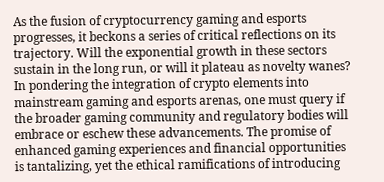As the fusion of cryptocurrency gaming and esports progresses, it beckons a series of critical reflections on its trajectory. Will the exponential growth in these sectors sustain in the long run, or will it plateau as novelty wanes? In pondering the integration of crypto elements into mainstream gaming and esports arenas, one must query if the broader gaming community and regulatory bodies will embrace or eschew these advancements. The promise of enhanced gaming experiences and financial opportunities is tantalizing, yet the ethical ramifications of introducing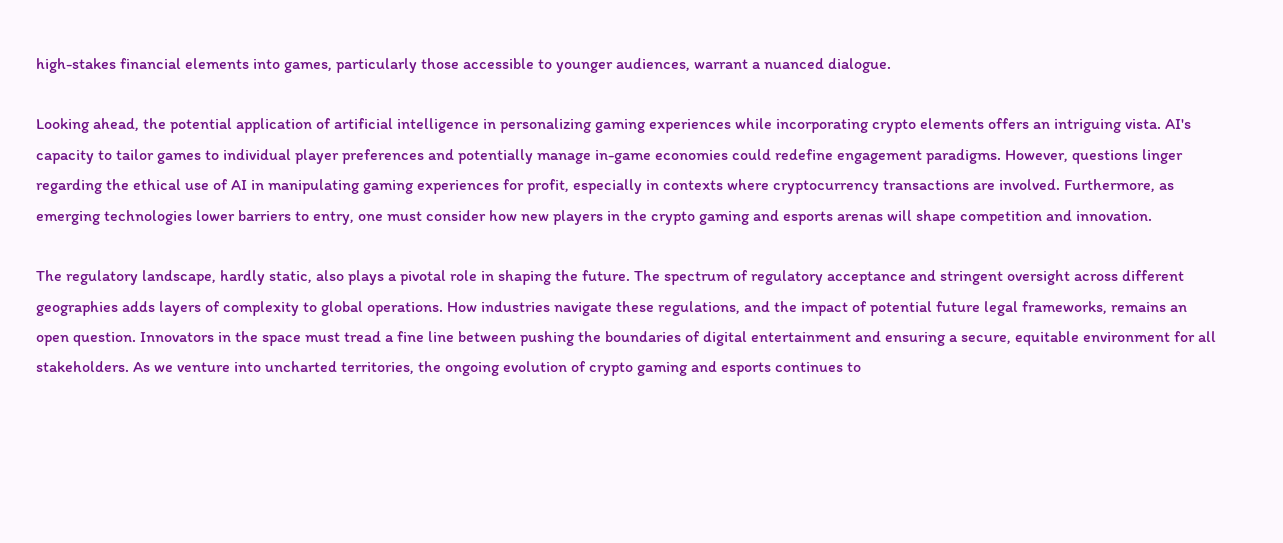high-stakes financial elements into games, particularly those accessible to younger audiences, warrant a nuanced dialogue.

Looking ahead, the potential application of artificial intelligence in personalizing gaming experiences while incorporating crypto elements offers an intriguing vista. AI's capacity to tailor games to individual player preferences and potentially manage in-game economies could redefine engagement paradigms. However, questions linger regarding the ethical use of AI in manipulating gaming experiences for profit, especially in contexts where cryptocurrency transactions are involved. Furthermore, as emerging technologies lower barriers to entry, one must consider how new players in the crypto gaming and esports arenas will shape competition and innovation.

The regulatory landscape, hardly static, also plays a pivotal role in shaping the future. The spectrum of regulatory acceptance and stringent oversight across different geographies adds layers of complexity to global operations. How industries navigate these regulations, and the impact of potential future legal frameworks, remains an open question. Innovators in the space must tread a fine line between pushing the boundaries of digital entertainment and ensuring a secure, equitable environment for all stakeholders. As we venture into uncharted territories, the ongoing evolution of crypto gaming and esports continues to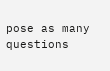pose as many questions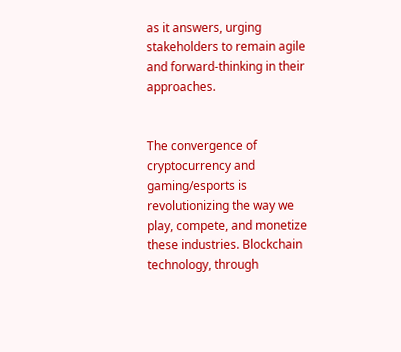as it answers, urging stakeholders to remain agile and forward-thinking in their approaches.


The convergence of cryptocurrency and gaming/esports is revolutionizing the way we play, compete, and monetize these industries. Blockchain technology, through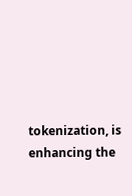tokenization, is enhancing the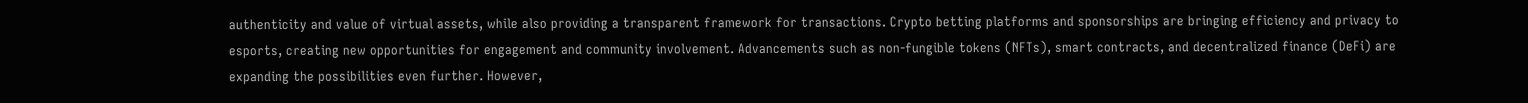authenticity and value of virtual assets, while also providing a transparent framework for transactions. Crypto betting platforms and sponsorships are bringing efficiency and privacy to esports, creating new opportunities for engagement and community involvement. Advancements such as non-fungible tokens (NFTs), smart contracts, and decentralized finance (DeFi) are expanding the possibilities even further. However,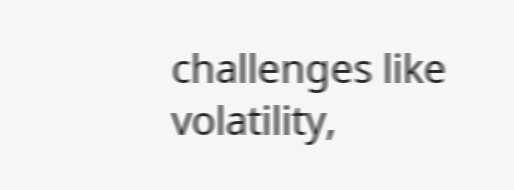challenges like volatility,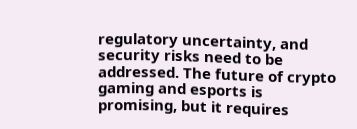regulatory uncertainty, and security risks need to be addressed. The future of crypto gaming and esports is promising, but it requires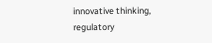innovative thinking, regulatory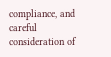compliance, and careful consideration of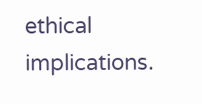ethical implications.